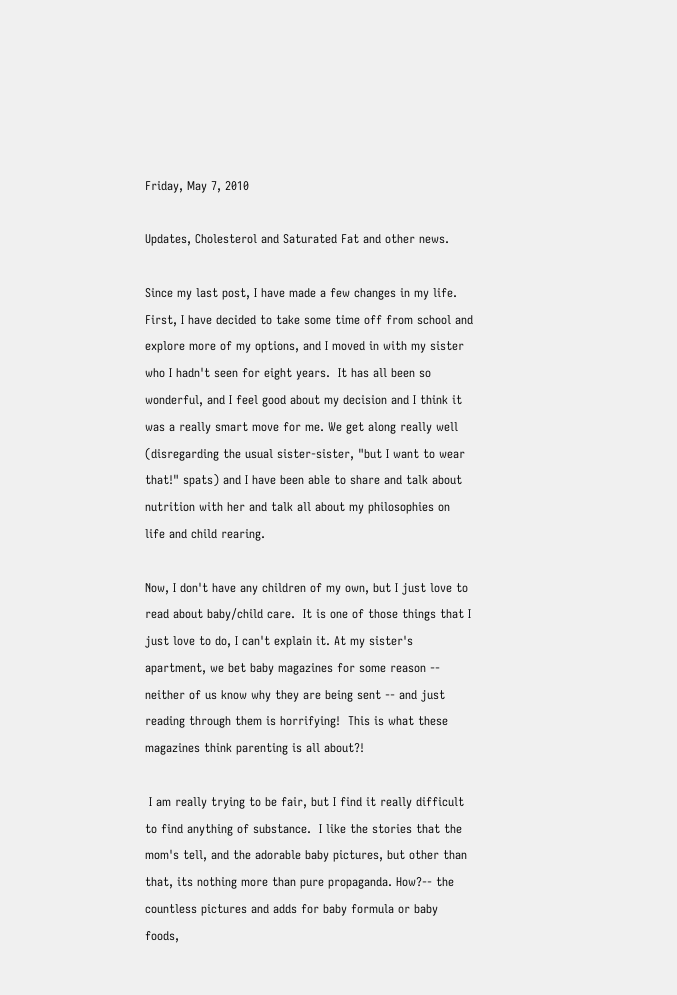Friday, May 7, 2010

Updates, Cholesterol and Saturated Fat and other news.

Since my last post, I have made a few changes in my life.  First, I have decided to take some time off from school and explore more of my options, and I moved in with my sister who I hadn't seen for eight years.  It has all been so wonderful, and I feel good about my decision and I think it was a really smart move for me. We get along really well (disregarding the usual sister-sister, "but I want to wear that!" spats) and I have been able to share and talk about nutrition with her and talk all about my philosophies on life and child rearing.

Now, I don't have any children of my own, but I just love to read about baby/child care.  It is one of those things that I just love to do, I can't explain it. At my sister's apartment, we bet baby magazines for some reason -- neither of us know why they are being sent -- and just reading through them is horrifying!  This is what these magazines think parenting is all about?!

 I am really trying to be fair, but I find it really difficult to find anything of substance.  I like the stories that the mom's tell, and the adorable baby pictures, but other than that, its nothing more than pure propaganda. How?-- the countless pictures and adds for baby formula or baby foods,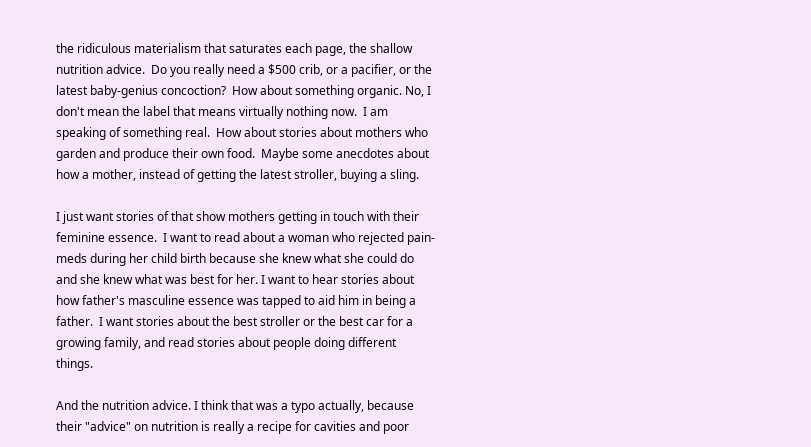the ridiculous materialism that saturates each page, the shallow nutrition advice.  Do you really need a $500 crib, or a pacifier, or the latest baby-genius concoction?  How about something organic. No, I don't mean the label that means virtually nothing now.  I am speaking of something real.  How about stories about mothers who garden and produce their own food.  Maybe some anecdotes about how a mother, instead of getting the latest stroller, buying a sling.

I just want stories of that show mothers getting in touch with their feminine essence.  I want to read about a woman who rejected pain-meds during her child birth because she knew what she could do and she knew what was best for her. I want to hear stories about how father's masculine essence was tapped to aid him in being a father.  I want stories about the best stroller or the best car for a growing family, and read stories about people doing different things.

And the nutrition advice. I think that was a typo actually, because their "advice" on nutrition is really a recipe for cavities and poor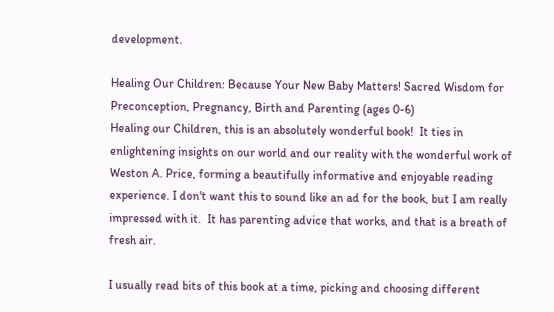development.

Healing Our Children: Because Your New Baby Matters! Sacred Wisdom for Preconception, Pregnancy, Birth and Parenting (ages 0-6)
Healing our Children, this is an absolutely wonderful book!  It ties in enlightening insights on our world and our reality with the wonderful work of Weston A. Price, forming a beautifully informative and enjoyable reading experience. I don't want this to sound like an ad for the book, but I am really impressed with it.  It has parenting advice that works, and that is a breath of fresh air.

I usually read bits of this book at a time, picking and choosing different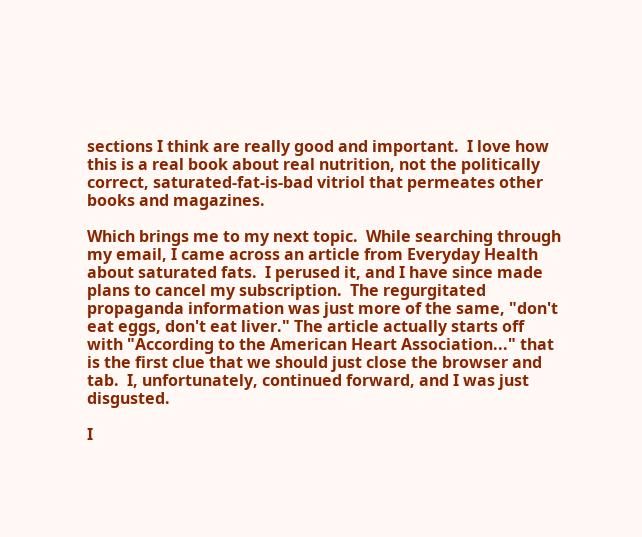sections I think are really good and important.  I love how this is a real book about real nutrition, not the politically correct, saturated-fat-is-bad vitriol that permeates other books and magazines.

Which brings me to my next topic.  While searching through my email, I came across an article from Everyday Health about saturated fats.  I perused it, and I have since made plans to cancel my subscription.  The regurgitated propaganda information was just more of the same, "don't eat eggs, don't eat liver." The article actually starts off with "According to the American Heart Association..." that is the first clue that we should just close the browser and tab.  I, unfortunately, continued forward, and I was just disgusted.

I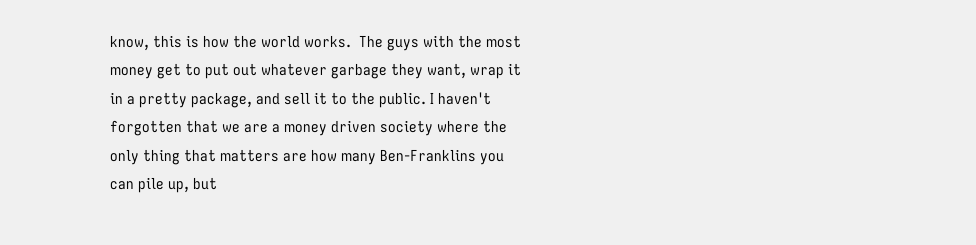know, this is how the world works.  The guys with the most money get to put out whatever garbage they want, wrap it in a pretty package, and sell it to the public. I haven't forgotten that we are a money driven society where the only thing that matters are how many Ben-Franklins you can pile up, but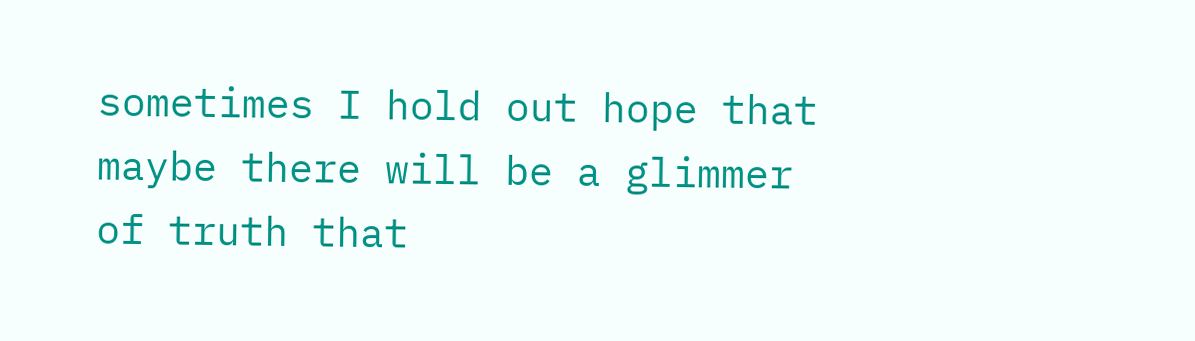sometimes I hold out hope that maybe there will be a glimmer of truth that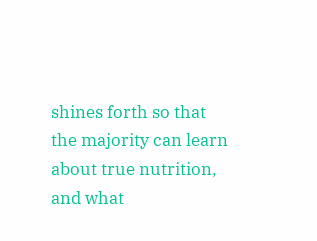shines forth so that the majority can learn about true nutrition, and what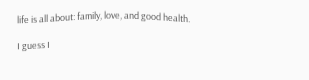life is all about: family, love, and good health.

I guess I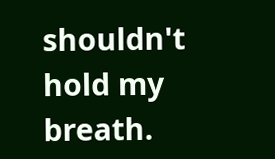shouldn't hold my breath.